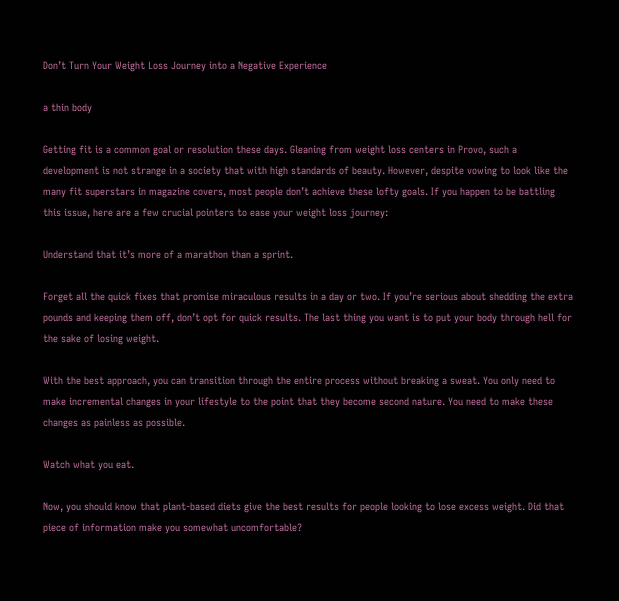Don’t Turn Your Weight Loss Journey into a Negative Experience

a thin body

Getting fit is a common goal or resolution these days. Gleaning from weight loss centers in Provo, such a development is not strange in a society that with high standards of beauty. However, despite vowing to look like the many fit superstars in magazine covers, most people don’t achieve these lofty goals. If you happen to be battling this issue, here are a few crucial pointers to ease your weight loss journey:

Understand that it’s more of a marathon than a sprint.

Forget all the quick fixes that promise miraculous results in a day or two. If you’re serious about shedding the extra pounds and keeping them off, don’t opt for quick results. The last thing you want is to put your body through hell for the sake of losing weight.

With the best approach, you can transition through the entire process without breaking a sweat. You only need to make incremental changes in your lifestyle to the point that they become second nature. You need to make these changes as painless as possible.

Watch what you eat.

Now, you should know that plant-based diets give the best results for people looking to lose excess weight. Did that piece of information make you somewhat uncomfortable?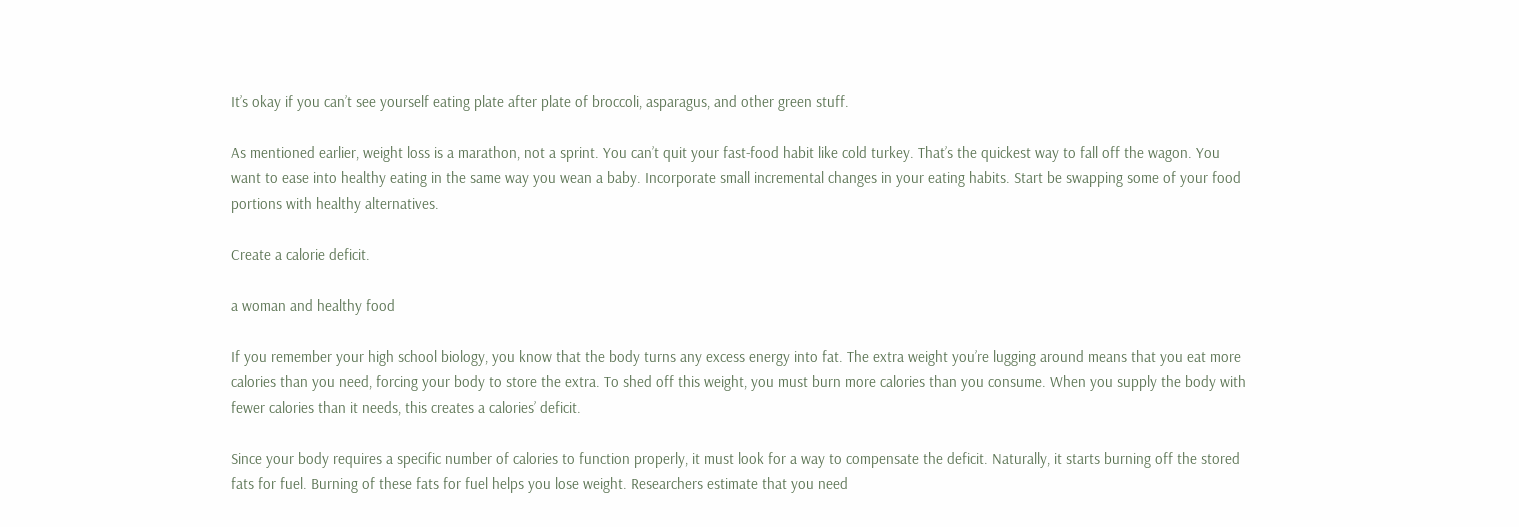It’s okay if you can’t see yourself eating plate after plate of broccoli, asparagus, and other green stuff.

As mentioned earlier, weight loss is a marathon, not a sprint. You can’t quit your fast-food habit like cold turkey. That’s the quickest way to fall off the wagon. You want to ease into healthy eating in the same way you wean a baby. Incorporate small incremental changes in your eating habits. Start be swapping some of your food portions with healthy alternatives.

Create a calorie deficit.

a woman and healthy food

If you remember your high school biology, you know that the body turns any excess energy into fat. The extra weight you’re lugging around means that you eat more calories than you need, forcing your body to store the extra. To shed off this weight, you must burn more calories than you consume. When you supply the body with fewer calories than it needs, this creates a calories’ deficit.

Since your body requires a specific number of calories to function properly, it must look for a way to compensate the deficit. Naturally, it starts burning off the stored fats for fuel. Burning of these fats for fuel helps you lose weight. Researchers estimate that you need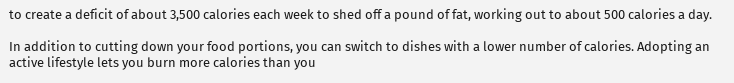to create a deficit of about 3,500 calories each week to shed off a pound of fat, working out to about 500 calories a day.

In addition to cutting down your food portions, you can switch to dishes with a lower number of calories. Adopting an active lifestyle lets you burn more calories than you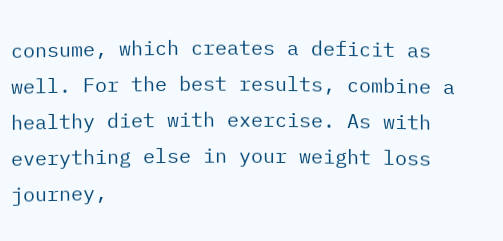consume, which creates a deficit as well. For the best results, combine a healthy diet with exercise. As with everything else in your weight loss journey,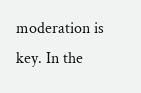moderation is key. In the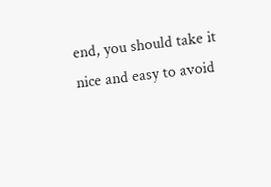end, you should take it nice and easy to avoid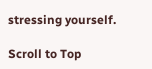stressing yourself.

Scroll to Top